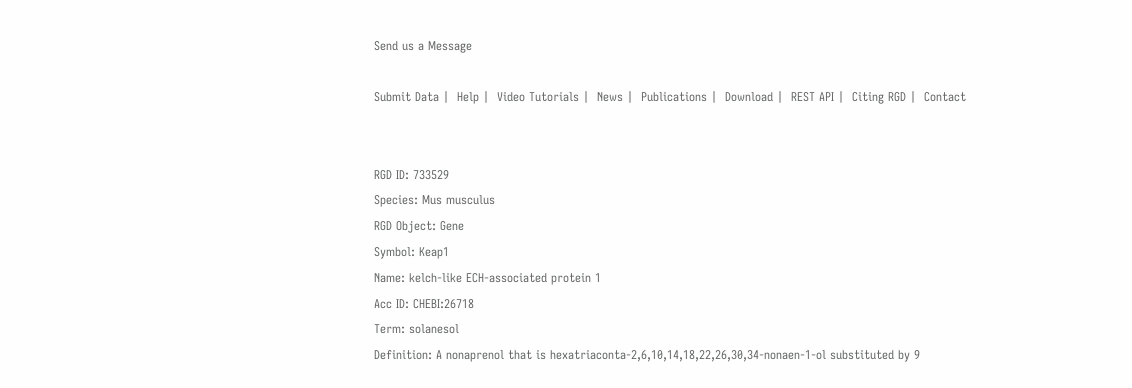Send us a Message

Submit Data |  Help |  Video Tutorials |  News |  Publications |  Download |  REST API |  Citing RGD |  Contact


RGD ID: 733529
Species: Mus musculus
RGD Object: Gene
Symbol: Keap1
Name: kelch-like ECH-associated protein 1
Acc ID: CHEBI:26718
Term: solanesol
Definition: A nonaprenol that is hexatriaconta-2,6,10,14,18,22,26,30,34-nonaen-1-ol substituted by 9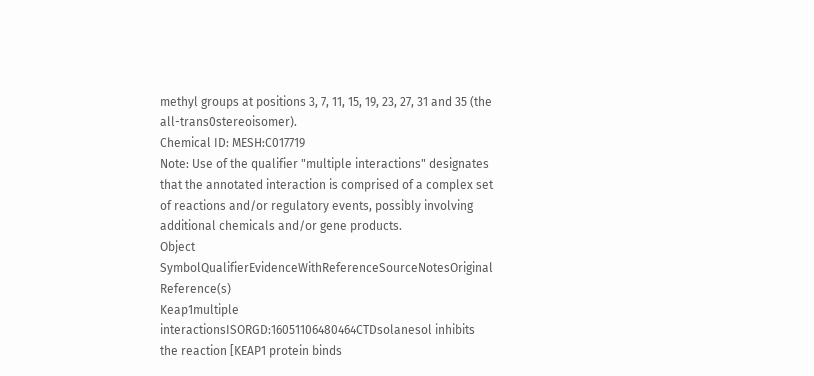methyl groups at positions 3, 7, 11, 15, 19, 23, 27, 31 and 35 (the all-trans0stereoisomer).
Chemical ID: MESH:C017719
Note: Use of the qualifier "multiple interactions" designates that the annotated interaction is comprised of a complex set of reactions and/or regulatory events, possibly involving additional chemicals and/or gene products.
Object SymbolQualifierEvidenceWithReferenceSourceNotesOriginal Reference(s)
Keap1multiple interactionsISORGD:16051106480464CTDsolanesol inhibits the reaction [KEAP1 protein binds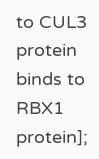to CUL3 protein binds to RBX1 protein];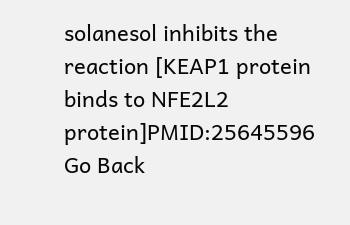solanesol inhibits the reaction [KEAP1 protein binds to NFE2L2 protein]PMID:25645596
Go Back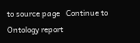to source page   Continue to Ontology report